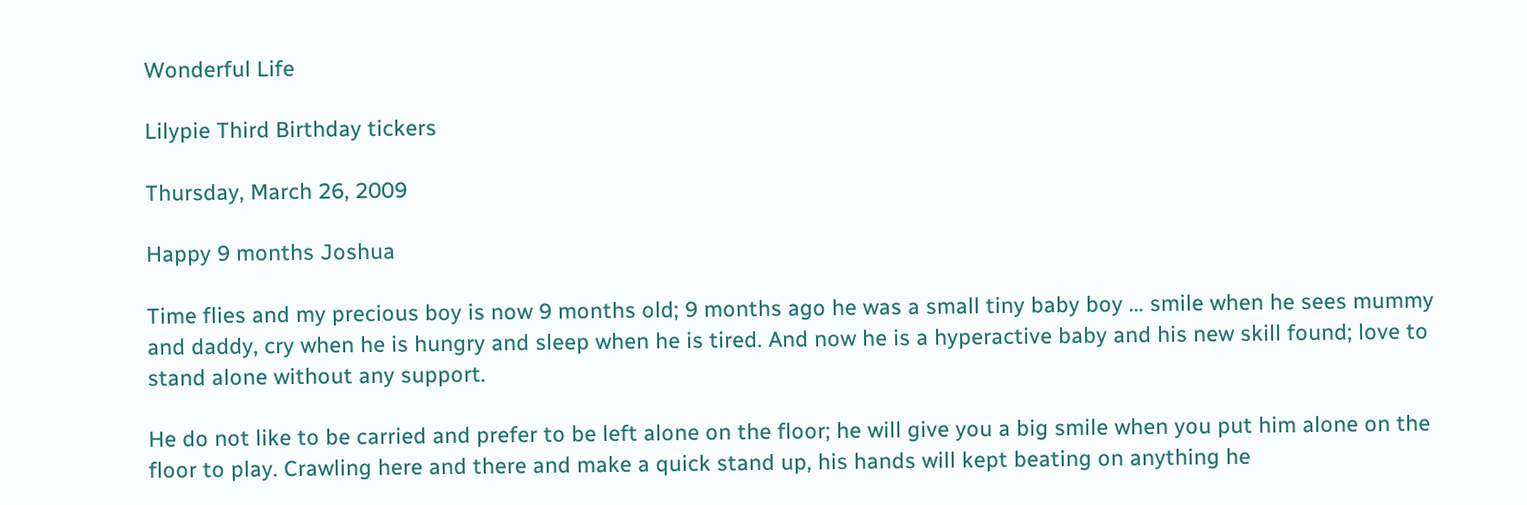Wonderful Life

Lilypie Third Birthday tickers

Thursday, March 26, 2009

Happy 9 months Joshua

Time flies and my precious boy is now 9 months old; 9 months ago he was a small tiny baby boy ... smile when he sees mummy and daddy, cry when he is hungry and sleep when he is tired. And now he is a hyperactive baby and his new skill found; love to stand alone without any support.

He do not like to be carried and prefer to be left alone on the floor; he will give you a big smile when you put him alone on the floor to play. Crawling here and there and make a quick stand up, his hands will kept beating on anything he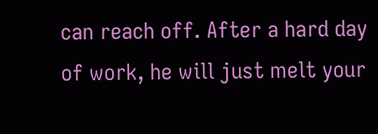can reach off. After a hard day of work, he will just melt your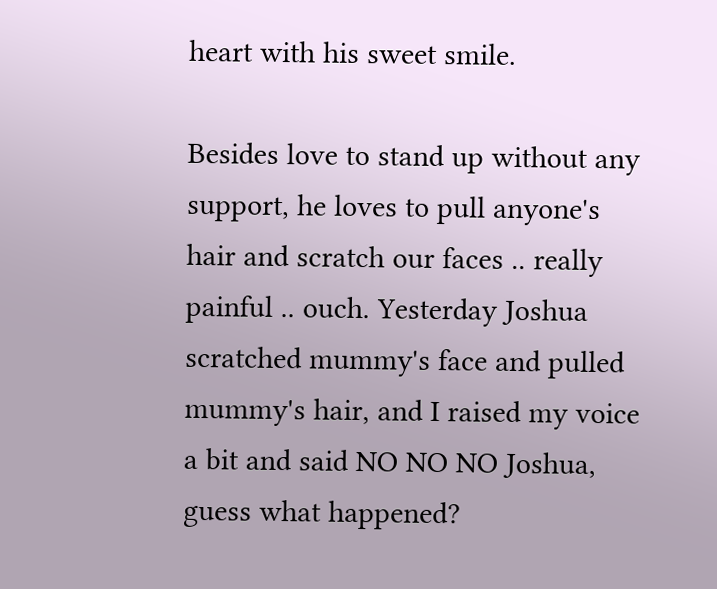heart with his sweet smile.

Besides love to stand up without any support, he loves to pull anyone's hair and scratch our faces .. really painful .. ouch. Yesterday Joshua scratched mummy's face and pulled mummy's hair, and I raised my voice a bit and said NO NO NO Joshua, guess what happened?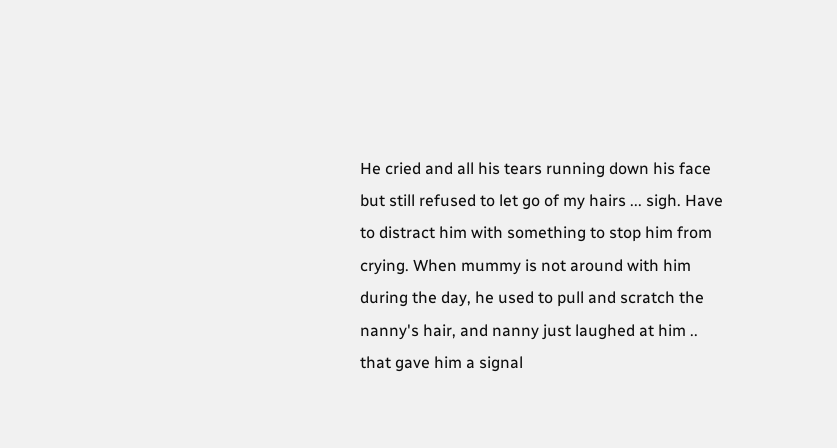He cried and all his tears running down his face but still refused to let go of my hairs ... sigh. Have to distract him with something to stop him from crying. When mummy is not around with him during the day, he used to pull and scratch the nanny's hair, and nanny just laughed at him .. that gave him a signal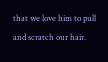that we love him to pull and scratch our hair.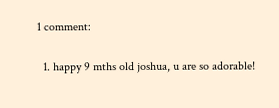1 comment:

  1. happy 9 mths old joshua, u are so adorable!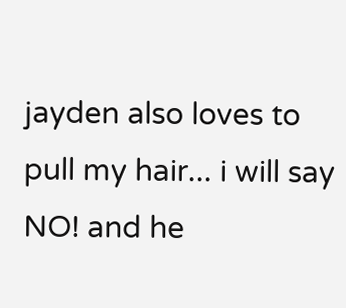jayden also loves to pull my hair... i will say NO! and he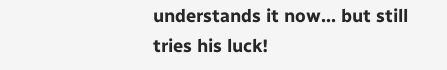understands it now... but still tries his luck!